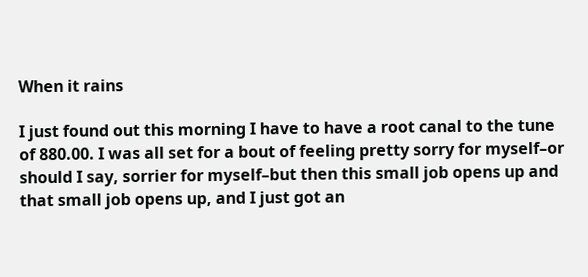When it rains

I just found out this morning I have to have a root canal to the tune of 880.00. I was all set for a bout of feeling pretty sorry for myself–or should I say, sorrier for myself–but then this small job opens up and that small job opens up, and I just got an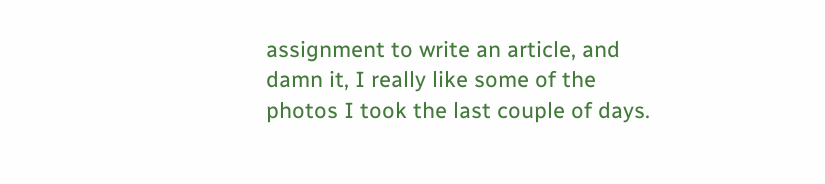assignment to write an article, and damn it, I really like some of the photos I took the last couple of days.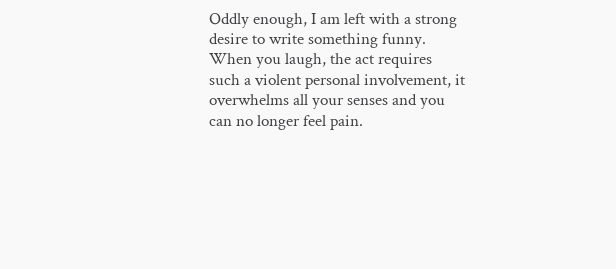Oddly enough, I am left with a strong desire to write something funny. When you laugh, the act requires such a violent personal involvement, it overwhelms all your senses and you can no longer feel pain.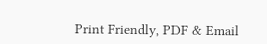Print Friendly, PDF & Email